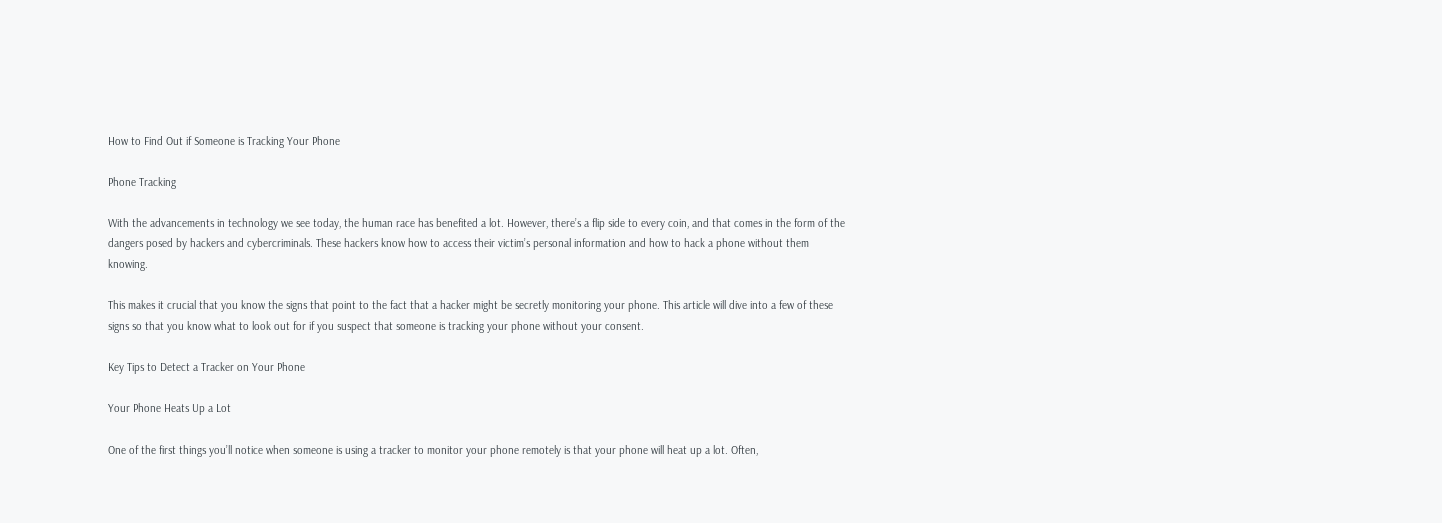How to Find Out if Someone is Tracking Your Phone

Phone Tracking

With the advancements in technology we see today, the human race has benefited a lot. However, there’s a flip side to every coin, and that comes in the form of the dangers posed by hackers and cybercriminals. These hackers know how to access their victim’s personal information and how to hack a phone without them knowing.

This makes it crucial that you know the signs that point to the fact that a hacker might be secretly monitoring your phone. This article will dive into a few of these signs so that you know what to look out for if you suspect that someone is tracking your phone without your consent.

Key Tips to Detect a Tracker on Your Phone

Your Phone Heats Up a Lot

One of the first things you’ll notice when someone is using a tracker to monitor your phone remotely is that your phone will heat up a lot. Often,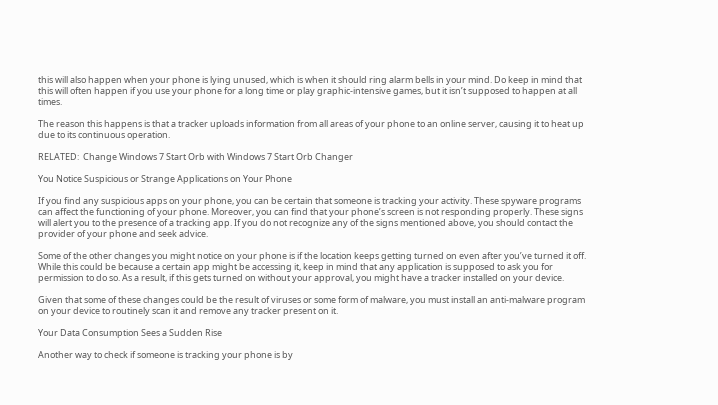this will also happen when your phone is lying unused, which is when it should ring alarm bells in your mind. Do keep in mind that this will often happen if you use your phone for a long time or play graphic-intensive games, but it isn’t supposed to happen at all times.

The reason this happens is that a tracker uploads information from all areas of your phone to an online server, causing it to heat up due to its continuous operation.

RELATED:  Change Windows 7 Start Orb with Windows 7 Start Orb Changer

You Notice Suspicious or Strange Applications on Your Phone

If you find any suspicious apps on your phone, you can be certain that someone is tracking your activity. These spyware programs can affect the functioning of your phone. Moreover, you can find that your phone’s screen is not responding properly. These signs will alert you to the presence of a tracking app. If you do not recognize any of the signs mentioned above, you should contact the provider of your phone and seek advice.

Some of the other changes you might notice on your phone is if the location keeps getting turned on even after you’ve turned it off. While this could be because a certain app might be accessing it, keep in mind that any application is supposed to ask you for permission to do so. As a result, if this gets turned on without your approval, you might have a tracker installed on your device.

Given that some of these changes could be the result of viruses or some form of malware, you must install an anti-malware program on your device to routinely scan it and remove any tracker present on it.

Your Data Consumption Sees a Sudden Rise

Another way to check if someone is tracking your phone is by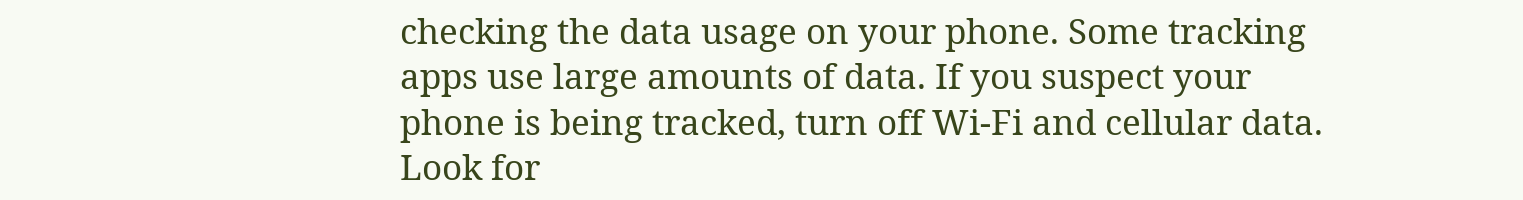checking the data usage on your phone. Some tracking apps use large amounts of data. If you suspect your phone is being tracked, turn off Wi-Fi and cellular data. Look for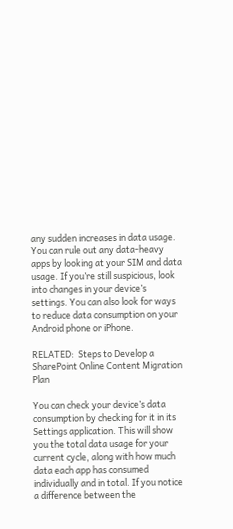any sudden increases in data usage. You can rule out any data-heavy apps by looking at your SIM and data usage. If you’re still suspicious, look into changes in your device’s settings. You can also look for ways to reduce data consumption on your Android phone or iPhone.

RELATED:  Steps to Develop a SharePoint Online Content Migration Plan

You can check your device’s data consumption by checking for it in its Settings application. This will show you the total data usage for your current cycle, along with how much data each app has consumed individually and in total. If you notice a difference between the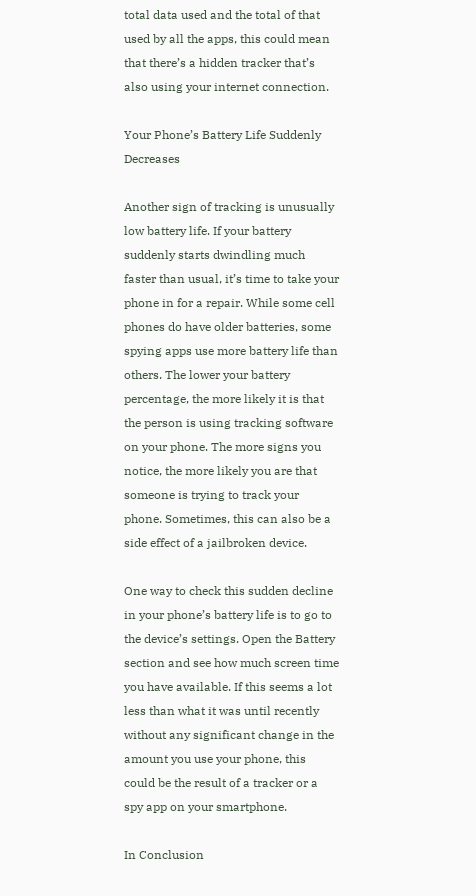total data used and the total of that used by all the apps, this could mean that there’s a hidden tracker that’s also using your internet connection.

Your Phone’s Battery Life Suddenly Decreases

Another sign of tracking is unusually low battery life. If your battery suddenly starts dwindling much faster than usual, it’s time to take your phone in for a repair. While some cell phones do have older batteries, some spying apps use more battery life than others. The lower your battery percentage, the more likely it is that the person is using tracking software on your phone. The more signs you notice, the more likely you are that someone is trying to track your phone. Sometimes, this can also be a side effect of a jailbroken device.

One way to check this sudden decline in your phone’s battery life is to go to the device’s settings. Open the Battery section and see how much screen time you have available. If this seems a lot less than what it was until recently without any significant change in the amount you use your phone, this could be the result of a tracker or a spy app on your smartphone.

In Conclusion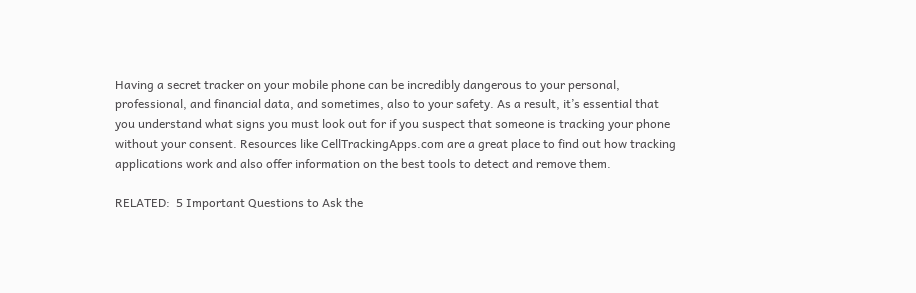Having a secret tracker on your mobile phone can be incredibly dangerous to your personal, professional, and financial data, and sometimes, also to your safety. As a result, it’s essential that you understand what signs you must look out for if you suspect that someone is tracking your phone without your consent. Resources like CellTrackingApps.com are a great place to find out how tracking applications work and also offer information on the best tools to detect and remove them.

RELATED:  5 Important Questions to Ask the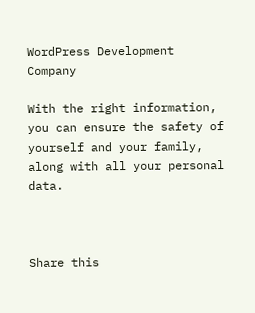WordPress Development Company

With the right information, you can ensure the safety of yourself and your family, along with all your personal data.



Share this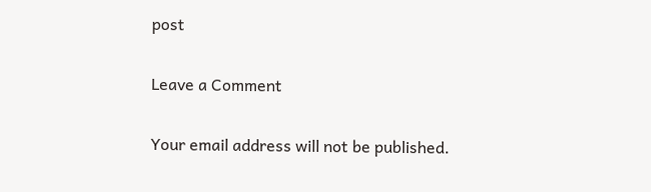post

Leave a Comment

Your email address will not be published.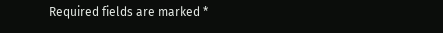Required fields are marked *